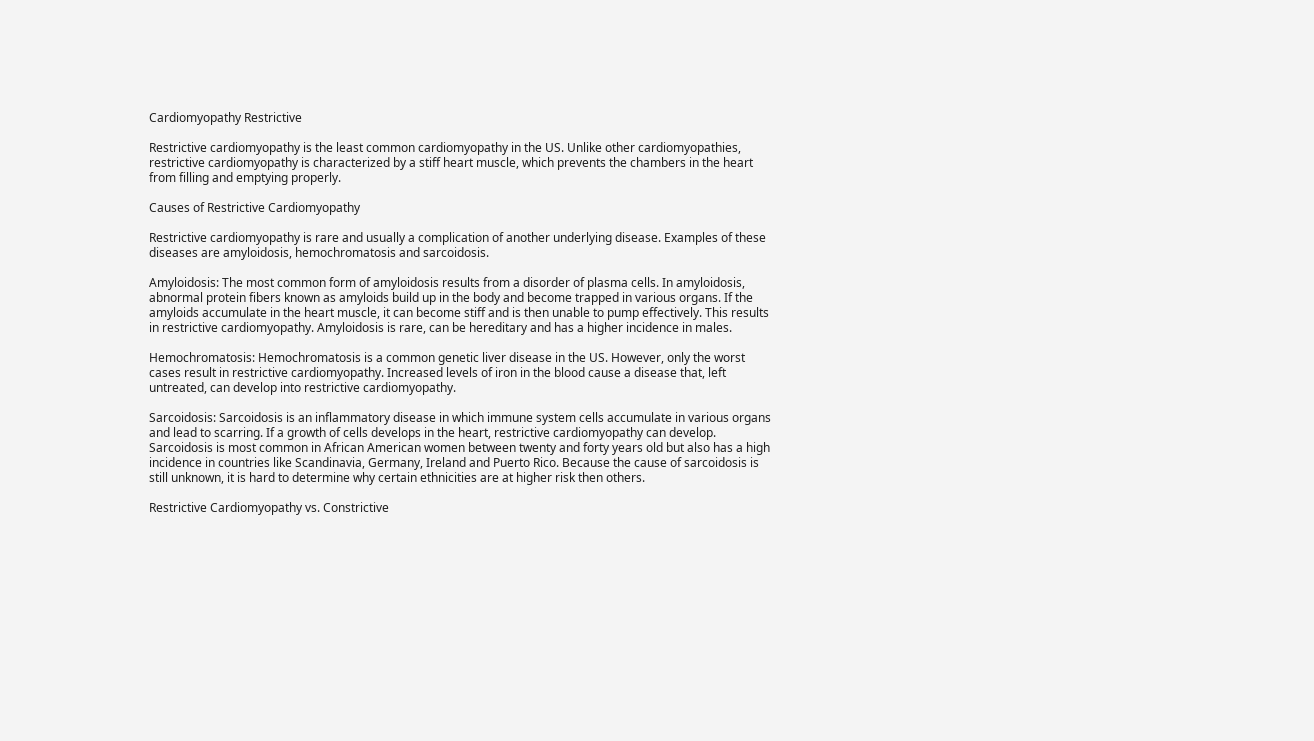Cardiomyopathy Restrictive

Restrictive cardiomyopathy is the least common cardiomyopathy in the US. Unlike other cardiomyopathies, restrictive cardiomyopathy is characterized by a stiff heart muscle, which prevents the chambers in the heart from filling and emptying properly.

Causes of Restrictive Cardiomyopathy

Restrictive cardiomyopathy is rare and usually a complication of another underlying disease. Examples of these diseases are amyloidosis, hemochromatosis and sarcoidosis.

Amyloidosis: The most common form of amyloidosis results from a disorder of plasma cells. In amyloidosis, abnormal protein fibers known as amyloids build up in the body and become trapped in various organs. If the amyloids accumulate in the heart muscle, it can become stiff and is then unable to pump effectively. This results in restrictive cardiomyopathy. Amyloidosis is rare, can be hereditary and has a higher incidence in males.

Hemochromatosis: Hemochromatosis is a common genetic liver disease in the US. However, only the worst cases result in restrictive cardiomyopathy. Increased levels of iron in the blood cause a disease that, left untreated, can develop into restrictive cardiomyopathy.

Sarcoidosis: Sarcoidosis is an inflammatory disease in which immune system cells accumulate in various organs and lead to scarring. If a growth of cells develops in the heart, restrictive cardiomyopathy can develop. Sarcoidosis is most common in African American women between twenty and forty years old but also has a high incidence in countries like Scandinavia, Germany, Ireland and Puerto Rico. Because the cause of sarcoidosis is still unknown, it is hard to determine why certain ethnicities are at higher risk then others.

Restrictive Cardiomyopathy vs. Constrictive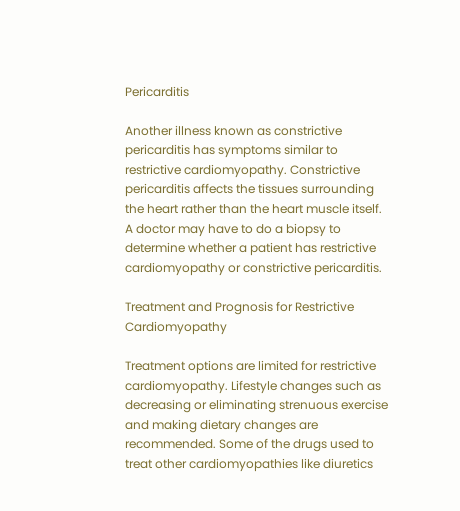Pericarditis

Another illness known as constrictive pericarditis has symptoms similar to restrictive cardiomyopathy. Constrictive pericarditis affects the tissues surrounding the heart rather than the heart muscle itself. A doctor may have to do a biopsy to determine whether a patient has restrictive cardiomyopathy or constrictive pericarditis.

Treatment and Prognosis for Restrictive Cardiomyopathy

Treatment options are limited for restrictive cardiomyopathy. Lifestyle changes such as decreasing or eliminating strenuous exercise and making dietary changes are recommended. Some of the drugs used to treat other cardiomyopathies like diuretics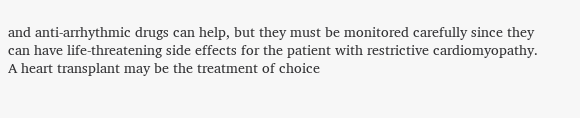and anti-arrhythmic drugs can help, but they must be monitored carefully since they can have life-threatening side effects for the patient with restrictive cardiomyopathy. A heart transplant may be the treatment of choice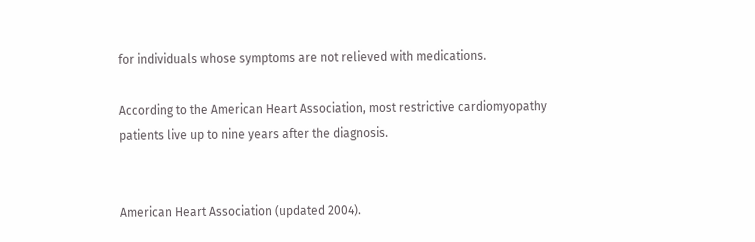for individuals whose symptoms are not relieved with medications.

According to the American Heart Association, most restrictive cardiomyopathy patients live up to nine years after the diagnosis.


American Heart Association (updated 2004).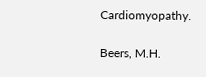Cardiomyopathy.

Beers, M.H.